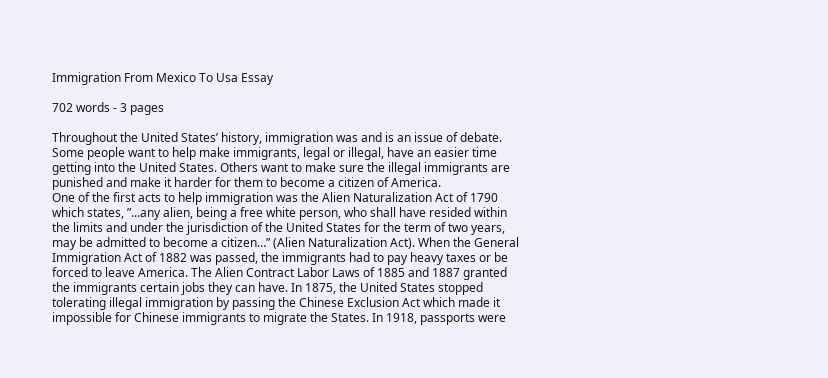Immigration From Mexico To Usa Essay

702 words - 3 pages

Throughout the United States’ history, immigration was and is an issue of debate. Some people want to help make immigrants, legal or illegal, have an easier time getting into the United States. Others want to make sure the illegal immigrants are punished and make it harder for them to become a citizen of America.
One of the first acts to help immigration was the Alien Naturalization Act of 1790 which states, ”...any alien, being a free white person, who shall have resided within the limits and under the jurisdiction of the United States for the term of two years, may be admitted to become a citizen…” (Alien Naturalization Act). When the General Immigration Act of 1882 was passed, the immigrants had to pay heavy taxes or be forced to leave America. The Alien Contract Labor Laws of 1885 and 1887 granted the immigrants certain jobs they can have. In 1875, the United States stopped tolerating illegal immigration by passing the Chinese Exclusion Act which made it impossible for Chinese immigrants to migrate the States. In 1918, passports were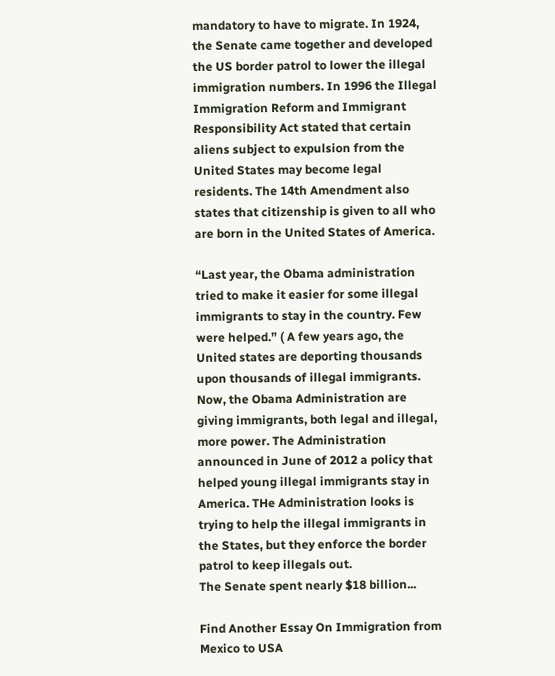mandatory to have to migrate. In 1924, the Senate came together and developed the US border patrol to lower the illegal immigration numbers. In 1996 the Illegal Immigration Reform and Immigrant Responsibility Act stated that certain aliens subject to expulsion from the United States may become legal residents. The 14th Amendment also states that citizenship is given to all who are born in the United States of America.

“Last year, the Obama administration tried to make it easier for some illegal immigrants to stay in the country. Few were helped.” ( A few years ago, the United states are deporting thousands upon thousands of illegal immigrants. Now, the Obama Administration are giving immigrants, both legal and illegal, more power. The Administration announced in June of 2012 a policy that helped young illegal immigrants stay in America. THe Administration looks is trying to help the illegal immigrants in the States, but they enforce the border patrol to keep illegals out.
The Senate spent nearly $18 billion...

Find Another Essay On Immigration from Mexico to USA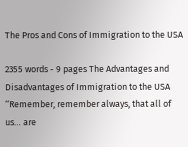The Pros and Cons of Immigration to the USA

2355 words - 9 pages The Advantages and Disadvantages of Immigration to the USA ‘‘Remember, remember always, that all of us… are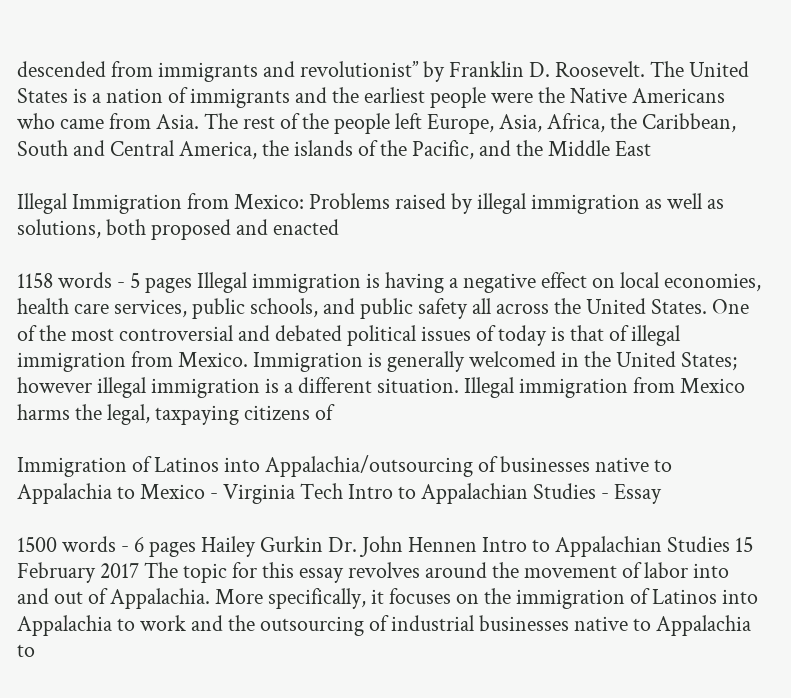descended from immigrants and revolutionist’’ by Franklin D. Roosevelt. The United States is a nation of immigrants and the earliest people were the Native Americans who came from Asia. The rest of the people left Europe, Asia, Africa, the Caribbean, South and Central America, the islands of the Pacific, and the Middle East

Illegal Immigration from Mexico: Problems raised by illegal immigration as well as solutions, both proposed and enacted

1158 words - 5 pages Illegal immigration is having a negative effect on local economies, health care services, public schools, and public safety all across the United States. One of the most controversial and debated political issues of today is that of illegal immigration from Mexico. Immigration is generally welcomed in the United States; however illegal immigration is a different situation. Illegal immigration from Mexico harms the legal, taxpaying citizens of

Immigration of Latinos into Appalachia/outsourcing of businesses native to Appalachia to Mexico - Virginia Tech Intro to Appalachian Studies - Essay

1500 words - 6 pages Hailey Gurkin Dr. John Hennen Intro to Appalachian Studies 15 February 2017 The topic for this essay revolves around the movement of labor into and out of Appalachia. More specifically, it focuses on the immigration of Latinos into Appalachia to work and the outsourcing of industrial businesses native to Appalachia to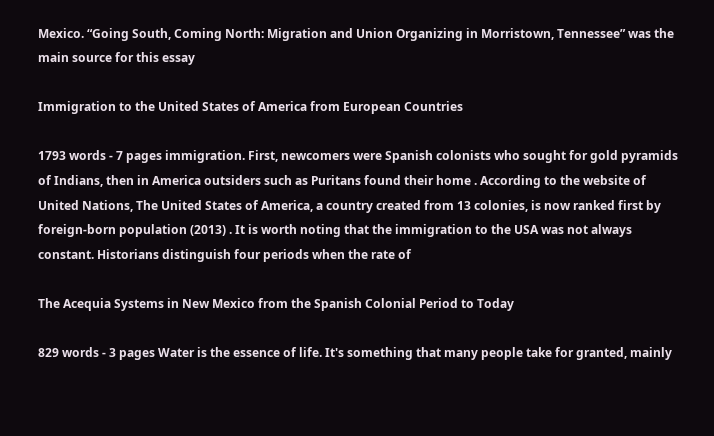Mexico. “Going South, Coming North: Migration and Union Organizing in Morristown, Tennessee” was the main source for this essay

Immigration to the United States of America from European Countries

1793 words - 7 pages immigration. First, newcomers were Spanish colonists who sought for gold pyramids of Indians, then in America outsiders such as Puritans found their home . According to the website of United Nations, The United States of America, a country created from 13 colonies, is now ranked first by foreign-born population (2013) . It is worth noting that the immigration to the USA was not always constant. Historians distinguish four periods when the rate of

The Acequia Systems in New Mexico from the Spanish Colonial Period to Today

829 words - 3 pages Water is the essence of life. It's something that many people take for granted, mainly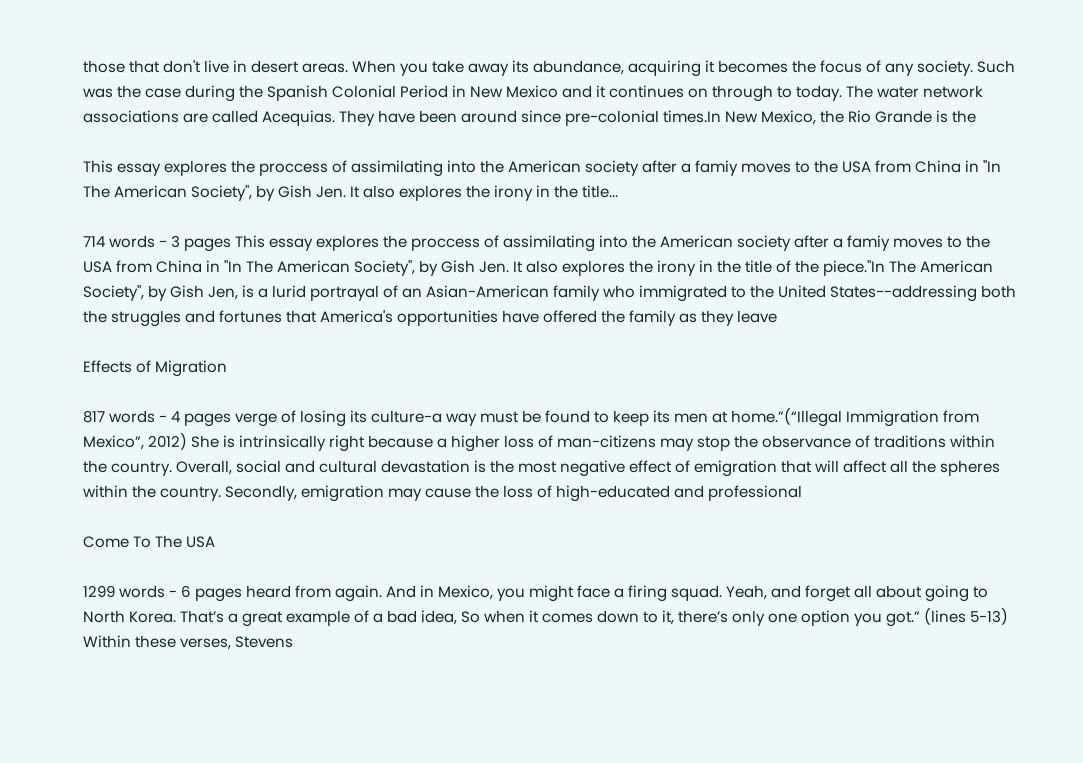those that don't live in desert areas. When you take away its abundance, acquiring it becomes the focus of any society. Such was the case during the Spanish Colonial Period in New Mexico and it continues on through to today. The water network associations are called Acequias. They have been around since pre-colonial times.In New Mexico, the Rio Grande is the

This essay explores the proccess of assimilating into the American society after a famiy moves to the USA from China in "In The American Society", by Gish Jen. It also explores the irony in the title...

714 words - 3 pages This essay explores the proccess of assimilating into the American society after a famiy moves to the USA from China in "In The American Society", by Gish Jen. It also explores the irony in the title of the piece."In The American Society", by Gish Jen, is a lurid portrayal of an Asian-American family who immigrated to the United States--addressing both the struggles and fortunes that America's opportunities have offered the family as they leave

Effects of Migration

817 words - 4 pages verge of losing its culture-a way must be found to keep its men at home.”(“Illegal Immigration from Mexico”, 2012) She is intrinsically right because a higher loss of man-citizens may stop the observance of traditions within the country. Overall, social and cultural devastation is the most negative effect of emigration that will affect all the spheres within the country. Secondly, emigration may cause the loss of high-educated and professional

Come To The USA

1299 words - 6 pages heard from again. And in Mexico, you might face a firing squad. Yeah, and forget all about going to North Korea. That’s a great example of a bad idea, So when it comes down to it, there’s only one option you got.” (lines 5-13) Within these verses, Stevens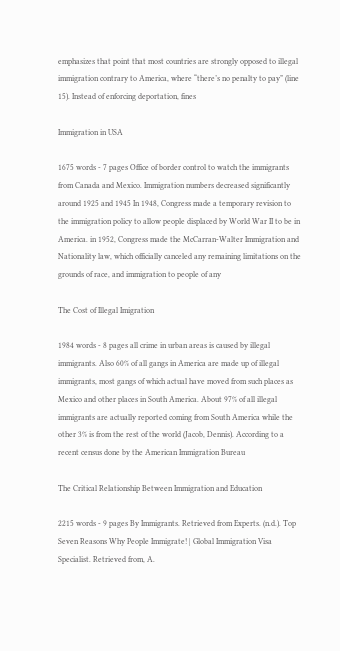emphasizes that point that most countries are strongly opposed to illegal immigration contrary to America, where “there’s no penalty to pay” (line 15). Instead of enforcing deportation, fines

Immigration in USA

1675 words - 7 pages Office of border control to watch the immigrants from Canada and Mexico. Immigration numbers decreased significantly around 1925 and 1945 In 1948, Congress made a temporary revision to the immigration policy to allow people displaced by World War II to be in America. in 1952, Congress made the McCarran-Walter Immigration and Nationality law, which officially canceled any remaining limitations on the grounds of race, and immigration to people of any

The Cost of Illegal Imigration

1984 words - 8 pages all crime in urban areas is caused by illegal immigrants. Also 60% of all gangs in America are made up of illegal immigrants, most gangs of which actual have moved from such places as Mexico and other places in South America. About 97% of all illegal immigrants are actually reported coming from South America while the other 3% is from the rest of the world (Jacob, Dennis). According to a recent census done by the American Immigration Bureau

The Critical Relationship Between Immigration and Education

2215 words - 9 pages By Immigrants. Retrieved from Experts. (n.d.). Top Seven Reasons Why People Immigrate! | Global Immigration Visa Specialist. Retrieved from, A.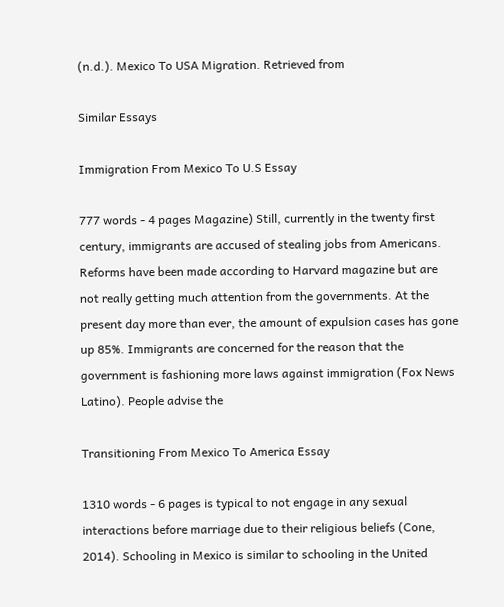(n.d.). Mexico To USA Migration. Retrieved from

Similar Essays

Immigration From Mexico To U.S Essay

777 words - 4 pages Magazine) Still, currently in the twenty first century, immigrants are accused of stealing jobs from Americans. Reforms have been made according to Harvard magazine but are not really getting much attention from the governments. At the present day more than ever, the amount of expulsion cases has gone up 85%. Immigrants are concerned for the reason that the government is fashioning more laws against immigration (Fox News Latino). People advise the

Transitioning From Mexico To America Essay

1310 words - 6 pages is typical to not engage in any sexual interactions before marriage due to their religious beliefs (Cone, 2014). Schooling in Mexico is similar to schooling in the United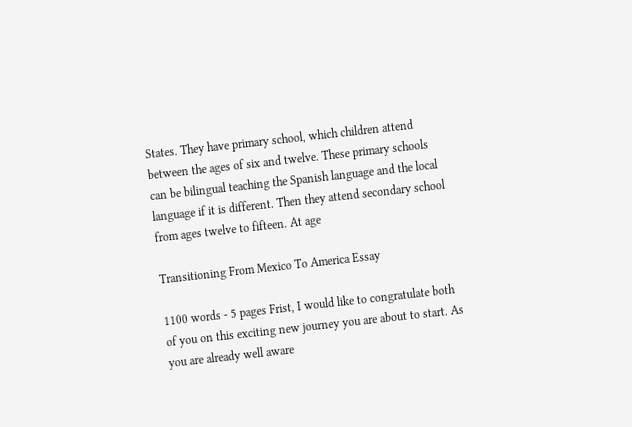States. They have primary school, which children attend between the ages of six and twelve. These primary schools can be bilingual teaching the Spanish language and the local language if it is different. Then they attend secondary school from ages twelve to fifteen. At age

Transitioning From Mexico To America Essay

1100 words - 5 pages Frist, I would like to congratulate both of you on this exciting new journey you are about to start. As you are already well aware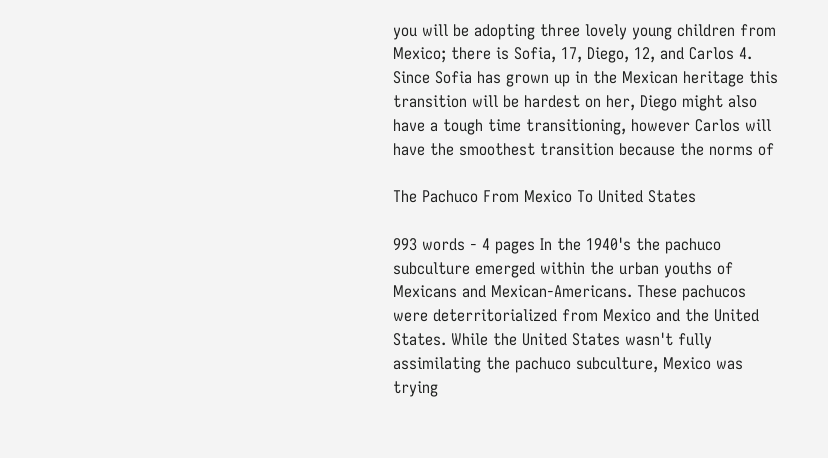you will be adopting three lovely young children from Mexico; there is Sofia, 17, Diego, 12, and Carlos 4. Since Sofia has grown up in the Mexican heritage this transition will be hardest on her, Diego might also have a tough time transitioning, however Carlos will have the smoothest transition because the norms of

The Pachuco From Mexico To United States

993 words - 4 pages In the 1940's the pachuco subculture emerged within the urban youths of Mexicans and Mexican-Americans. These pachucos were deterritorialized from Mexico and the United States. While the United States wasn't fully assimilating the pachuco subculture, Mexico was trying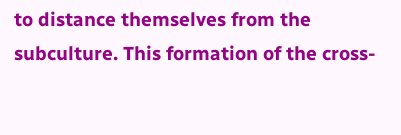to distance themselves from the subculture. This formation of the cross-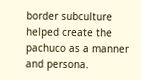border subculture helped create the pachuco as a manner and persona.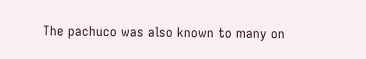The pachuco was also known to many on